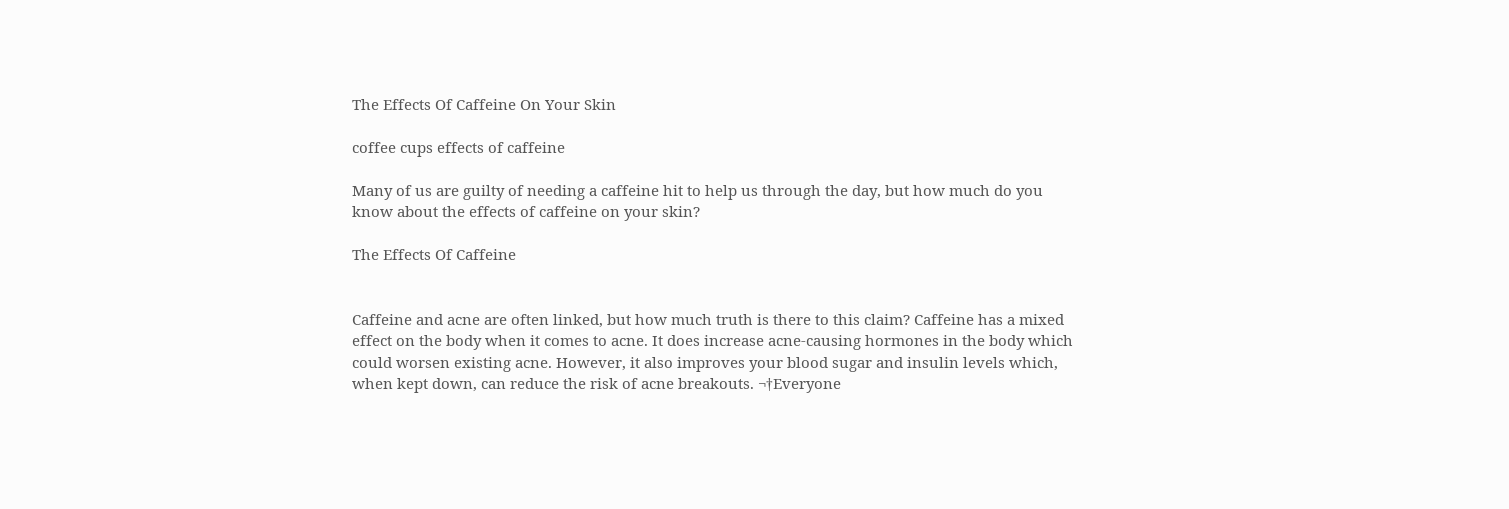The Effects Of Caffeine On Your Skin

coffee cups effects of caffeine

Many of us are guilty of needing a caffeine hit to help us through the day, but how much do you know about the effects of caffeine on your skin?

The Effects Of Caffeine


Caffeine and acne are often linked, but how much truth is there to this claim? Caffeine has a mixed effect on the body when it comes to acne. It does increase acne-causing hormones in the body which could worsen existing acne. However, it also improves your blood sugar and insulin levels which, when kept down, can reduce the risk of acne breakouts. ¬†Everyone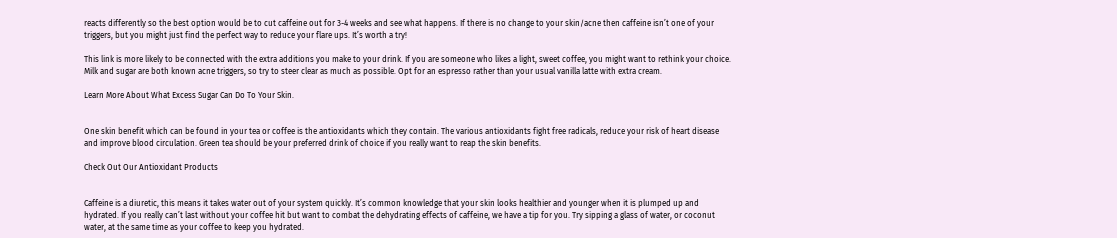reacts differently so the best option would be to cut caffeine out for 3-4 weeks and see what happens. If there is no change to your skin/acne then caffeine isn’t one of your triggers, but you might just find the perfect way to reduce your flare ups. It’s worth a try!

This link is more likely to be connected with the extra additions you make to your drink. If you are someone who likes a light, sweet coffee, you might want to rethink your choice. Milk and sugar are both known acne triggers, so try to steer clear as much as possible. Opt for an espresso rather than your usual vanilla latte with extra cream.

Learn More About What Excess Sugar Can Do To Your Skin.


One skin benefit which can be found in your tea or coffee is the antioxidants which they contain. The various antioxidants fight free radicals, reduce your risk of heart disease and improve blood circulation. Green tea should be your preferred drink of choice if you really want to reap the skin benefits.

Check Out Our Antioxidant Products


Caffeine is a diuretic, this means it takes water out of your system quickly. It’s common knowledge that your skin looks healthier and younger when it is plumped up and hydrated. If you really can’t last without your coffee hit but want to combat the dehydrating effects of caffeine, we have a tip for you. Try sipping a glass of water, or coconut water, at the same time as your coffee to keep you hydrated.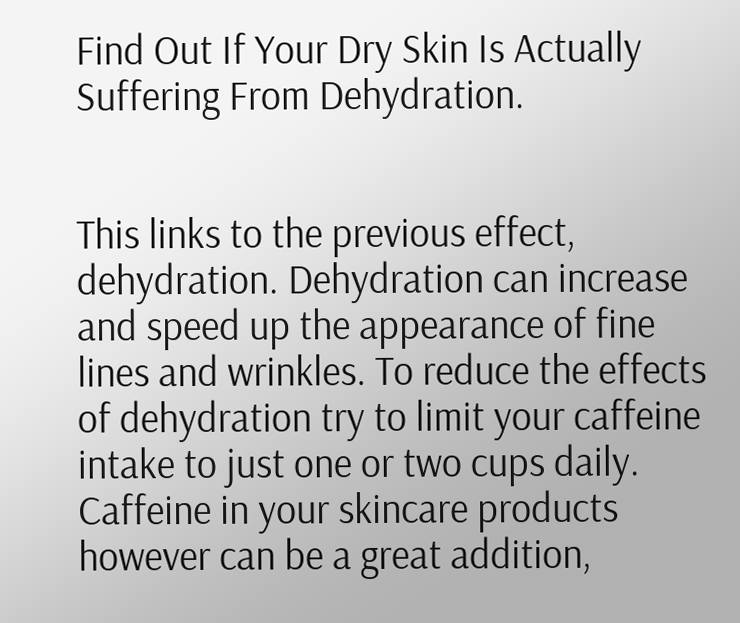Find Out If Your Dry Skin Is Actually Suffering From Dehydration.


This links to the previous effect, dehydration. Dehydration can increase and speed up the appearance of fine lines and wrinkles. To reduce the effects of dehydration try to limit your caffeine intake to just one or two cups daily. Caffeine in your skincare products however can be a great addition,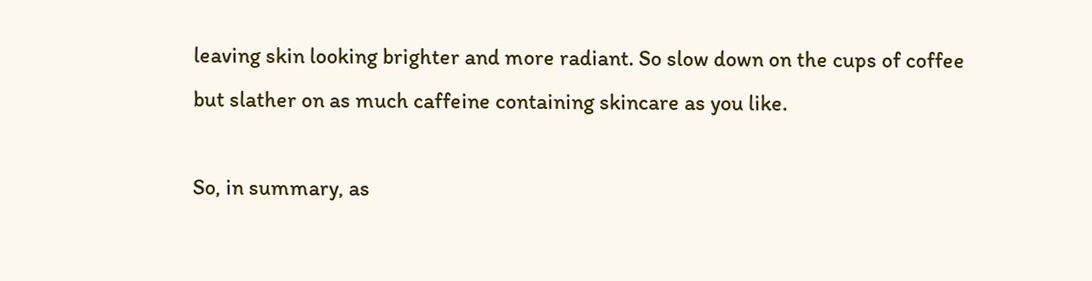leaving skin looking brighter and more radiant. So slow down on the cups of coffee but slather on as much caffeine containing skincare as you like.

So, in summary, as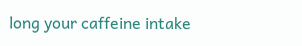long your caffeine intake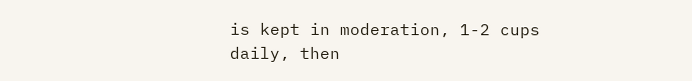is kept in moderation, 1-2 cups daily, then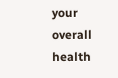your overall health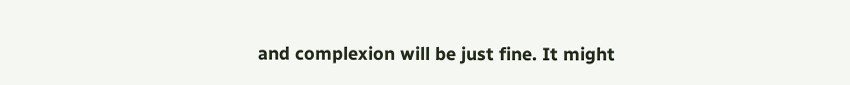and complexion will be just fine. It might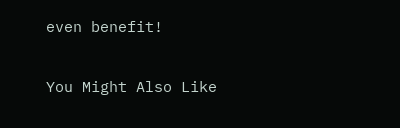even benefit!

You Might Also Like